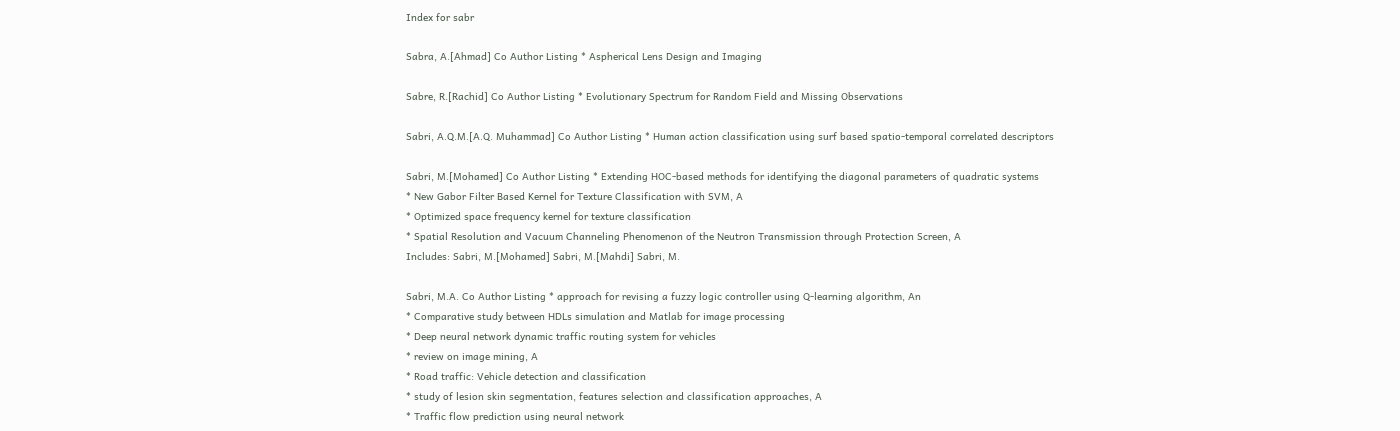Index for sabr

Sabra, A.[Ahmad] Co Author Listing * Aspherical Lens Design and Imaging

Sabre, R.[Rachid] Co Author Listing * Evolutionary Spectrum for Random Field and Missing Observations

Sabri, A.Q.M.[A.Q. Muhammad] Co Author Listing * Human action classification using surf based spatio-temporal correlated descriptors

Sabri, M.[Mohamed] Co Author Listing * Extending HOC-based methods for identifying the diagonal parameters of quadratic systems
* New Gabor Filter Based Kernel for Texture Classification with SVM, A
* Optimized space frequency kernel for texture classification
* Spatial Resolution and Vacuum Channeling Phenomenon of the Neutron Transmission through Protection Screen, A
Includes: Sabri, M.[Mohamed] Sabri, M.[Mahdi] Sabri, M.

Sabri, M.A. Co Author Listing * approach for revising a fuzzy logic controller using Q-learning algorithm, An
* Comparative study between HDLs simulation and Matlab for image processing
* Deep neural network dynamic traffic routing system for vehicles
* review on image mining, A
* Road traffic: Vehicle detection and classification
* study of lesion skin segmentation, features selection and classification approaches, A
* Traffic flow prediction using neural network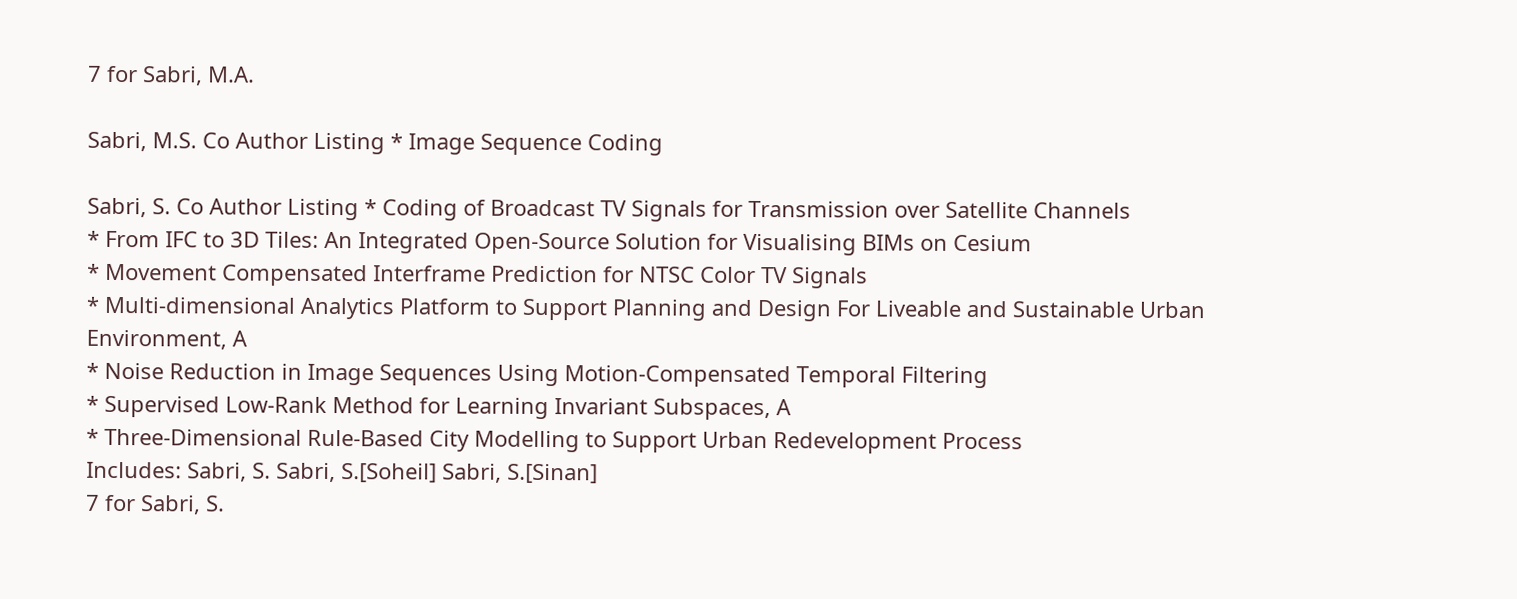7 for Sabri, M.A.

Sabri, M.S. Co Author Listing * Image Sequence Coding

Sabri, S. Co Author Listing * Coding of Broadcast TV Signals for Transmission over Satellite Channels
* From IFC to 3D Tiles: An Integrated Open-Source Solution for Visualising BIMs on Cesium
* Movement Compensated Interframe Prediction for NTSC Color TV Signals
* Multi-dimensional Analytics Platform to Support Planning and Design For Liveable and Sustainable Urban Environment, A
* Noise Reduction in Image Sequences Using Motion-Compensated Temporal Filtering
* Supervised Low-Rank Method for Learning Invariant Subspaces, A
* Three-Dimensional Rule-Based City Modelling to Support Urban Redevelopment Process
Includes: Sabri, S. Sabri, S.[Soheil] Sabri, S.[Sinan]
7 for Sabri, S.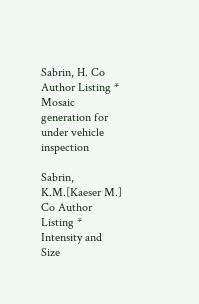Sabrin, H. Co Author Listing * Mosaic generation for under vehicle inspection

Sabrin, K.M.[Kaeser M.] Co Author Listing * Intensity and Size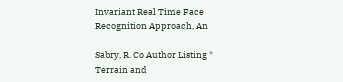Invariant Real Time Face Recognition Approach, An

Sabry, R. Co Author Listing * Terrain and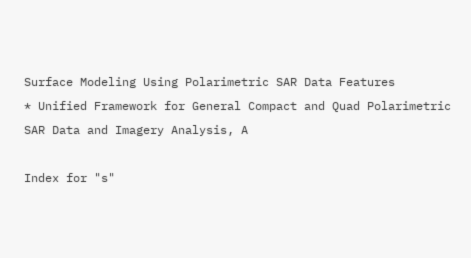Surface Modeling Using Polarimetric SAR Data Features
* Unified Framework for General Compact and Quad Polarimetric SAR Data and Imagery Analysis, A

Index for "s"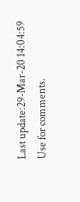Last update:29-Mar-20 14:04:59
Use for comments.